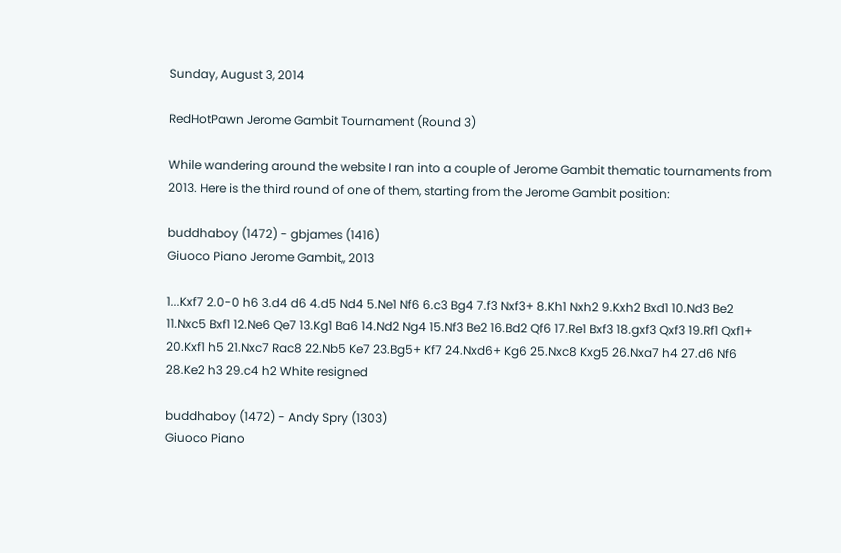Sunday, August 3, 2014

RedHotPawn Jerome Gambit Tournament (Round 3)

While wandering around the website I ran into a couple of Jerome Gambit thematic tournaments from 2013. Here is the third round of one of them, starting from the Jerome Gambit position:

buddhaboy (1472) - gbjames (1416)
Giuoco Piano Jerome Gambit,, 2013

1...Kxf7 2.0-0 h6 3.d4 d6 4.d5 Nd4 5.Ne1 Nf6 6.c3 Bg4 7.f3 Nxf3+ 8.Kh1 Nxh2 9.Kxh2 Bxd1 10.Nd3 Be2 11.Nxc5 Bxf1 12.Ne6 Qe7 13.Kg1 Ba6 14.Nd2 Ng4 15.Nf3 Be2 16.Bd2 Qf6 17.Re1 Bxf3 18.gxf3 Qxf3 19.Rf1 Qxf1+ 20.Kxf1 h5 21.Nxc7 Rac8 22.Nb5 Ke7 23.Bg5+ Kf7 24.Nxd6+ Kg6 25.Nxc8 Kxg5 26.Nxa7 h4 27.d6 Nf6 28.Ke2 h3 29.c4 h2 White resigned

buddhaboy (1472) - Andy Spry (1303)
Giuoco Piano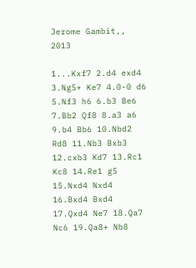Jerome Gambit,, 2013

1...Kxf7 2.d4 exd4 3.Ng5+ Ke7 4.0-0 d6 5.Nf3 h6 6.b3 Be6 7.Bb2 Qf8 8.a3 a6 9.b4 Bb6 10.Nbd2 Rd8 11.Nb3 Bxb3 12.cxb3 Kd7 13.Rc1 Kc8 14.Re1 g5 15.Nxd4 Nxd4 16.Bxd4 Bxd4 17.Qxd4 Ne7 18.Qa7 Nc6 19.Qa8+ Nb8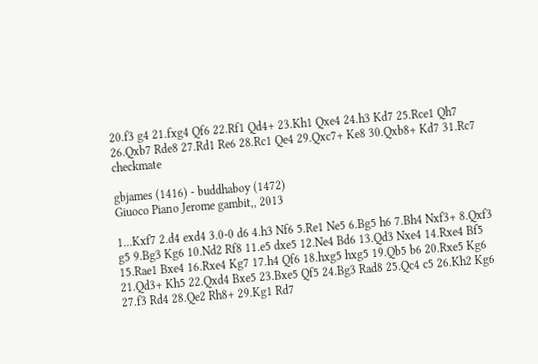20.f3 g4 21.fxg4 Qf6 22.Rf1 Qd4+ 23.Kh1 Qxe4 24.h3 Kd7 25.Rce1 Qh7 26.Qxb7 Rde8 27.Rd1 Re6 28.Rc1 Qe4 29.Qxc7+ Ke8 30.Qxb8+ Kd7 31.Rc7 checkmate

gbjames (1416) - buddhaboy (1472)
Giuoco Piano Jerome gambit,, 2013

1...Kxf7 2.d4 exd4 3.0-0 d6 4.h3 Nf6 5.Re1 Ne5 6.Bg5 h6 7.Bh4 Nxf3+ 8.Qxf3 g5 9.Bg3 Kg6 10.Nd2 Rf8 11.e5 dxe5 12.Ne4 Bd6 13.Qd3 Nxe4 14.Rxe4 Bf5 15.Rae1 Bxe4 16.Rxe4 Kg7 17.h4 Qf6 18.hxg5 hxg5 19.Qb5 b6 20.Rxe5 Kg6 21.Qd3+ Kh5 22.Qxd4 Bxe5 23.Bxe5 Qf5 24.Bg3 Rad8 25.Qc4 c5 26.Kh2 Kg6 27.f3 Rd4 28.Qe2 Rh8+ 29.Kg1 Rd7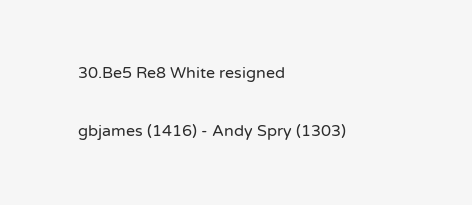30.Be5 Re8 White resigned

gbjames (1416) - Andy Spry (1303)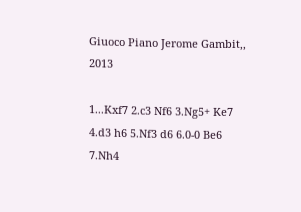Giuoco Piano Jerome Gambit,, 2013

1...Kxf7 2.c3 Nf6 3.Ng5+ Ke7 4.d3 h6 5.Nf3 d6 6.0-0 Be6 7.Nh4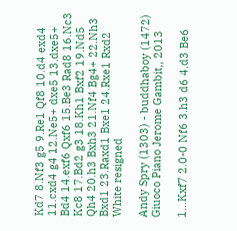Kd7 8.Nf3 g5 9.Re1 Qf8 10.d4 exd4 11.cxd4 g4 12.Ne5+ dxe5 13.dxe5+ Bd4 14.exf6 Qxf6 15.Be3 Rad8 16.Nc3 Kc8 17.Bd2 g3 18.Kh1 Bxf2 19.Nd5 Qh4 20.h3 Bxh3 21.Nf4 Bg4+ 22.Nh3 Bxd1 23.Raxd1 Bxe1 24.Rxe1 Rxd2 White resigned

Andy Spry (1303) - buddhaboy (1472)
Giuoco Piano Jerome Gambit,, 2013

1...Kxf7 2.0-0 Nf6 3.h3 d6 4.d3 Be6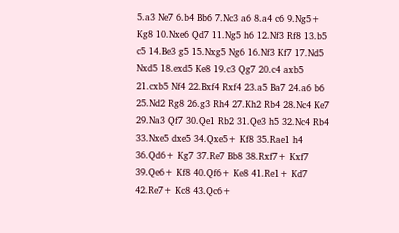5.a3 Ne7 6.b4 Bb6 7.Nc3 a6 8.a4 c6 9.Ng5+ Kg8 10.Nxe6 Qd7 11.Ng5 h6 12.Nf3 Rf8 13.b5 c5 14.Be3 g5 15.Nxg5 Ng6 16.Nf3 Kf7 17.Nd5 Nxd5 18.exd5 Ke8 19.c3 Qg7 20.c4 axb5 21.cxb5 Nf4 22.Bxf4 Rxf4 23.a5 Ba7 24.a6 b6 25.Nd2 Rg8 26.g3 Rh4 27.Kh2 Rb4 28.Nc4 Ke7 29.Na3 Qf7 30.Qe1 Rb2 31.Qe3 h5 32.Nc4 Rb4 33.Nxe5 dxe5 34.Qxe5+ Kf8 35.Rae1 h4 36.Qd6+ Kg7 37.Re7 Bb8 38.Rxf7+ Kxf7 39.Qe6+ Kf8 40.Qf6+ Ke8 41.Re1+ Kd7 42.Re7+ Kc8 43.Qc6+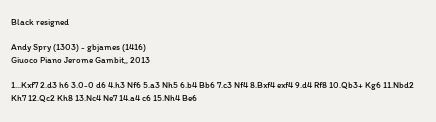Black resigned

Andy Spry (1303) - gbjames (1416)
Giuoco Piano Jerome Gambit,, 2013

1...Kxf7 2.d3 h6 3.0-0 d6 4.h3 Nf6 5.a3 Nh5 6.b4 Bb6 7.c3 Nf4 8.Bxf4 exf4 9.d4 Rf8 10.Qb3+ Kg6 11.Nbd2 Kh7 12.Qc2 Kh8 13.Nc4 Ne7 14.a4 c6 15.Nh4 Be6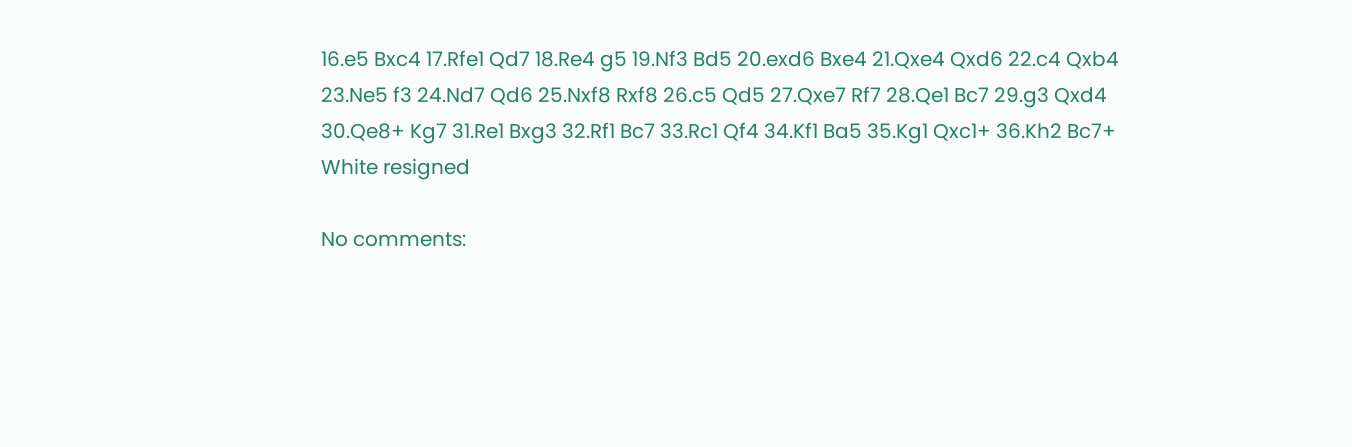16.e5 Bxc4 17.Rfe1 Qd7 18.Re4 g5 19.Nf3 Bd5 20.exd6 Bxe4 21.Qxe4 Qxd6 22.c4 Qxb4 23.Ne5 f3 24.Nd7 Qd6 25.Nxf8 Rxf8 26.c5 Qd5 27.Qxe7 Rf7 28.Qe1 Bc7 29.g3 Qxd4 30.Qe8+ Kg7 31.Re1 Bxg3 32.Rf1 Bc7 33.Rc1 Qf4 34.Kf1 Ba5 35.Kg1 Qxc1+ 36.Kh2 Bc7+ White resigned

No comments: